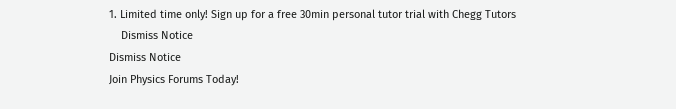1. Limited time only! Sign up for a free 30min personal tutor trial with Chegg Tutors
    Dismiss Notice
Dismiss Notice
Join Physics Forums Today!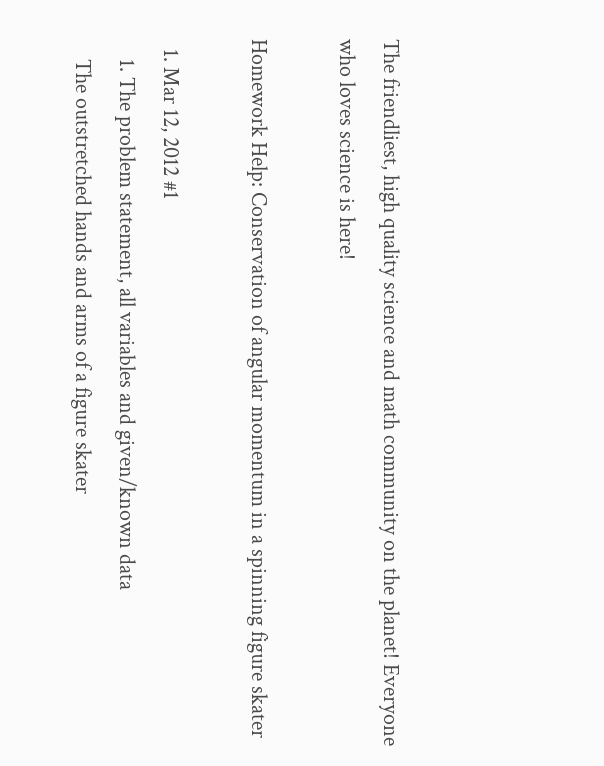The friendliest, high quality science and math community on the planet! Everyone who loves science is here!

Homework Help: Conservation of angular momentum in a spinning figure skater

  1. Mar 12, 2012 #1
    1. The problem statement, all variables and given/known data
    The outstretched hands and arms of a figure skater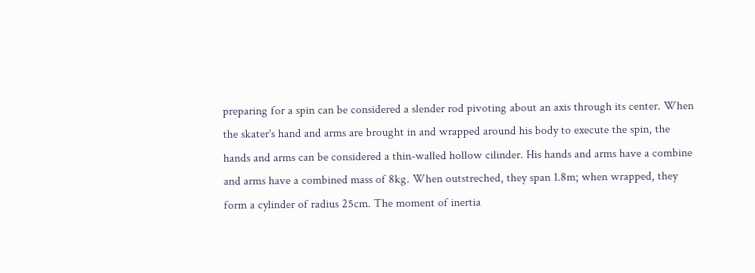preparing for a spin can be considered a slender rod pivoting about an axis through its center. When the skater's hand and arms are brought in and wrapped around his body to execute the spin, the hands and arms can be considered a thin-walled hollow cilinder. His hands and arms have a combine and arms have a combined mass of 8kg. When outstreched, they span 1.8m; when wrapped, they form a cylinder of radius 25cm. The moment of inertia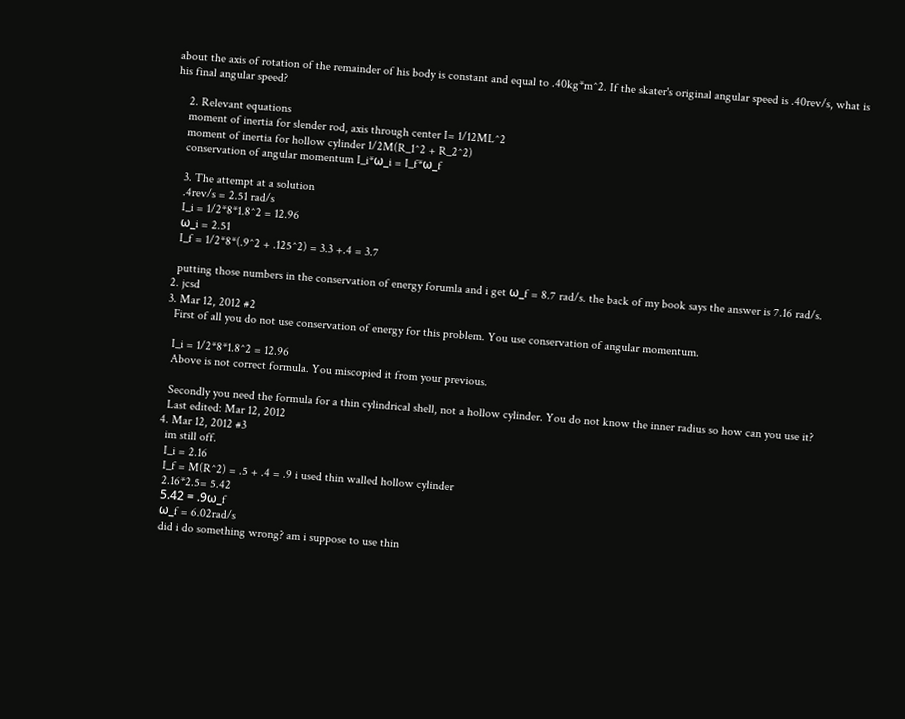about the axis of rotation of the remainder of his body is constant and equal to .40kg*m^2. If the skater's original angular speed is .40rev/s, what is his final angular speed?

    2. Relevant equations
    moment of inertia for slender rod, axis through center I= 1/12ML^2
    moment of inertia for hollow cylinder 1/2M(R_1^2 + R_2^2)
    conservation of angular momentum I_i*ω_i = I_f*ω_f

    3. The attempt at a solution
    .4rev/s = 2.51 rad/s
    I_i = 1/2*8*1.8^2 = 12.96
    ω_i = 2.51
    I_f = 1/2*8*(.9^2 + .125^2) = 3.3 +.4 = 3.7

    putting those numbers in the conservation of energy forumla and i get ω_f = 8.7 rad/s. the back of my book says the answer is 7.16 rad/s.
  2. jcsd
  3. Mar 12, 2012 #2
    First of all you do not use conservation of energy for this problem. You use conservation of angular momentum.

    I_i = 1/2*8*1.8^2 = 12.96
    Above is not correct formula. You miscopied it from your previous.

    Secondly you need the formula for a thin cylindrical shell, not a hollow cylinder. You do not know the inner radius so how can you use it?
    Last edited: Mar 12, 2012
  4. Mar 12, 2012 #3
    im still off.
    I_i = 2.16
    I_f = M(R^2) = .5 + .4 = .9 i used thin walled hollow cylinder
    2.16*2.5= 5.42
    5.42 = .9ω_f
    ω_f = 6.02rad/s
    did i do something wrong? am i suppose to use thin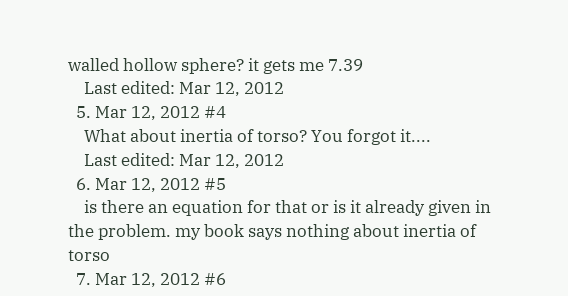walled hollow sphere? it gets me 7.39
    Last edited: Mar 12, 2012
  5. Mar 12, 2012 #4
    What about inertia of torso? You forgot it....
    Last edited: Mar 12, 2012
  6. Mar 12, 2012 #5
    is there an equation for that or is it already given in the problem. my book says nothing about inertia of torso
  7. Mar 12, 2012 #6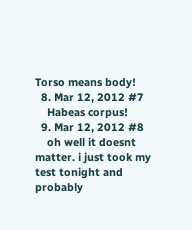Torso means body!
  8. Mar 12, 2012 #7
    Habeas corpus!
  9. Mar 12, 2012 #8
    oh well it doesnt matter. i just took my test tonight and probably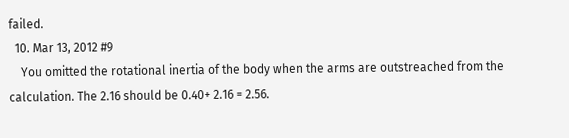failed.
  10. Mar 13, 2012 #9
    You omitted the rotational inertia of the body when the arms are outstreached from the calculation. The 2.16 should be 0.40+ 2.16 = 2.56.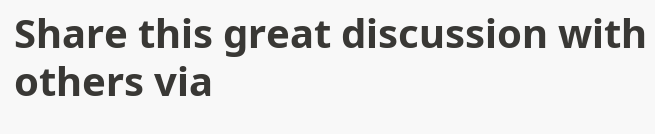Share this great discussion with others via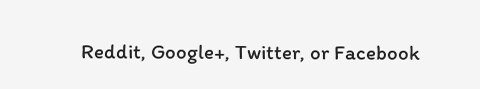Reddit, Google+, Twitter, or Facebook